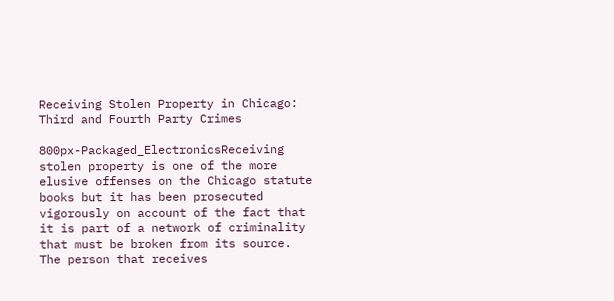Receiving Stolen Property in Chicago: Third and Fourth Party Crimes

800px-Packaged_ElectronicsReceiving stolen property is one of the more elusive offenses on the Chicago statute books but it has been prosecuted vigorously on account of the fact that it is part of a network of criminality that must be broken from its source. The person that receives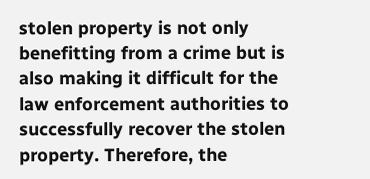stolen property is not only benefitting from a crime but is also making it difficult for the law enforcement authorities to successfully recover the stolen property. Therefore, the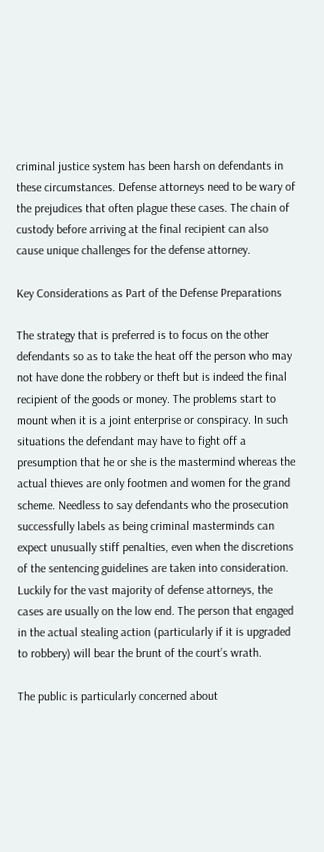criminal justice system has been harsh on defendants in these circumstances. Defense attorneys need to be wary of the prejudices that often plague these cases. The chain of custody before arriving at the final recipient can also cause unique challenges for the defense attorney.

Key Considerations as Part of the Defense Preparations

The strategy that is preferred is to focus on the other defendants so as to take the heat off the person who may not have done the robbery or theft but is indeed the final recipient of the goods or money. The problems start to mount when it is a joint enterprise or conspiracy. In such situations the defendant may have to fight off a presumption that he or she is the mastermind whereas the actual thieves are only footmen and women for the grand scheme. Needless to say defendants who the prosecution successfully labels as being criminal masterminds can expect unusually stiff penalties, even when the discretions of the sentencing guidelines are taken into consideration. Luckily for the vast majority of defense attorneys, the cases are usually on the low end. The person that engaged in the actual stealing action (particularly if it is upgraded to robbery) will bear the brunt of the court’s wrath.

The public is particularly concerned about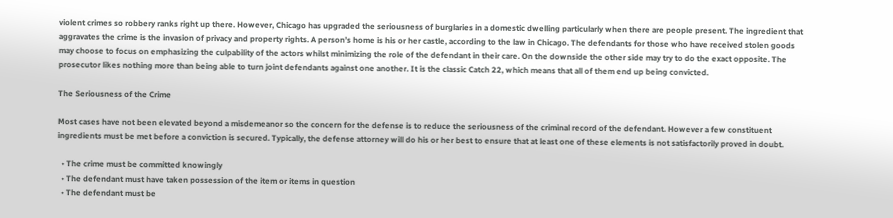violent crimes so robbery ranks right up there. However, Chicago has upgraded the seriousness of burglaries in a domestic dwelling particularly when there are people present. The ingredient that aggravates the crime is the invasion of privacy and property rights. A person’s home is his or her castle, according to the law in Chicago. The defendants for those who have received stolen goods may choose to focus on emphasizing the culpability of the actors whilst minimizing the role of the defendant in their care. On the downside the other side may try to do the exact opposite. The prosecutor likes nothing more than being able to turn joint defendants against one another. It is the classic Catch 22, which means that all of them end up being convicted.

The Seriousness of the Crime

Most cases have not been elevated beyond a misdemeanor so the concern for the defense is to reduce the seriousness of the criminal record of the defendant. However a few constituent ingredients must be met before a conviction is secured. Typically, the defense attorney will do his or her best to ensure that at least one of these elements is not satisfactorily proved in doubt.

  • The crime must be committed knowingly
  • The defendant must have taken possession of the item or items in question
  • The defendant must be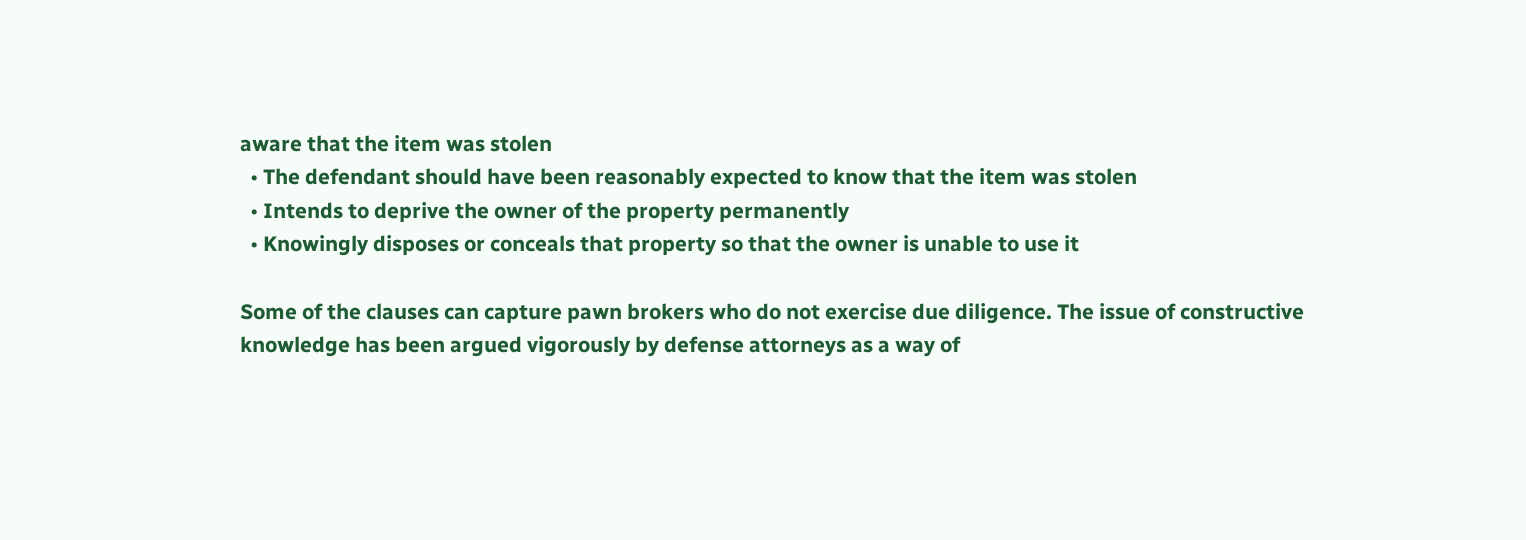aware that the item was stolen
  • The defendant should have been reasonably expected to know that the item was stolen
  • Intends to deprive the owner of the property permanently
  • Knowingly disposes or conceals that property so that the owner is unable to use it

Some of the clauses can capture pawn brokers who do not exercise due diligence. The issue of constructive knowledge has been argued vigorously by defense attorneys as a way of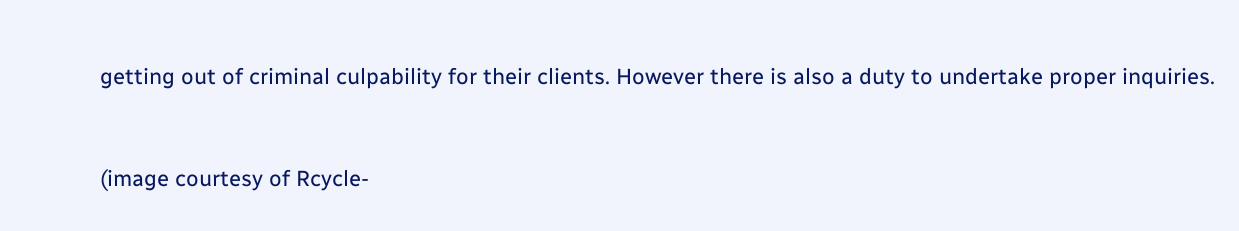getting out of criminal culpability for their clients. However there is also a duty to undertake proper inquiries.


(image courtesy of Rcycle-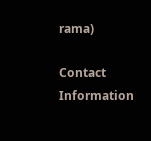rama)

Contact Information